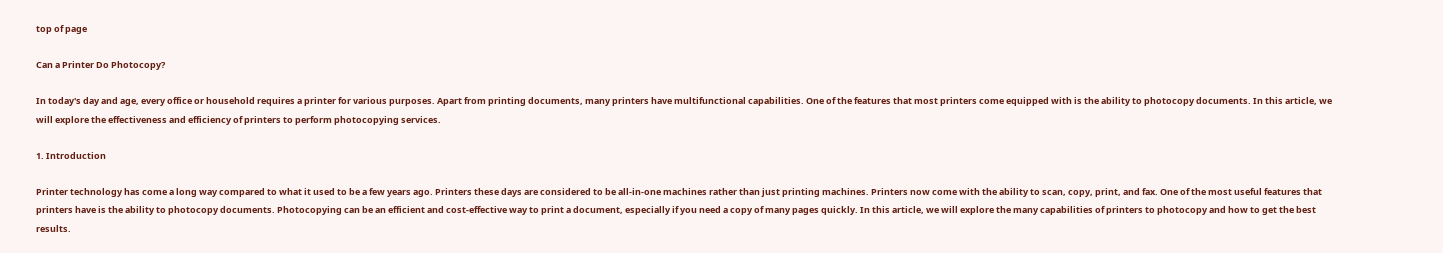top of page

Can a Printer Do Photocopy?

In today's day and age, every office or household requires a printer for various purposes. Apart from printing documents, many printers have multifunctional capabilities. One of the features that most printers come equipped with is the ability to photocopy documents. In this article, we will explore the effectiveness and efficiency of printers to perform photocopying services.

1. Introduction

Printer technology has come a long way compared to what it used to be a few years ago. Printers these days are considered to be all-in-one machines rather than just printing machines. Printers now come with the ability to scan, copy, print, and fax. One of the most useful features that printers have is the ability to photocopy documents. Photocopying can be an efficient and cost-effective way to print a document, especially if you need a copy of many pages quickly. In this article, we will explore the many capabilities of printers to photocopy and how to get the best results.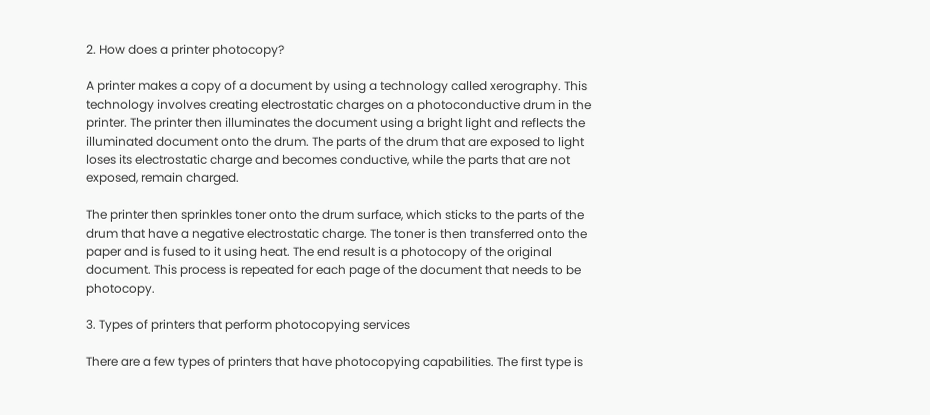2. How does a printer photocopy?

A printer makes a copy of a document by using a technology called xerography. This technology involves creating electrostatic charges on a photoconductive drum in the printer. The printer then illuminates the document using a bright light and reflects the illuminated document onto the drum. The parts of the drum that are exposed to light loses its electrostatic charge and becomes conductive, while the parts that are not exposed, remain charged.

The printer then sprinkles toner onto the drum surface, which sticks to the parts of the drum that have a negative electrostatic charge. The toner is then transferred onto the paper and is fused to it using heat. The end result is a photocopy of the original document. This process is repeated for each page of the document that needs to be photocopy.

3. Types of printers that perform photocopying services

There are a few types of printers that have photocopying capabilities. The first type is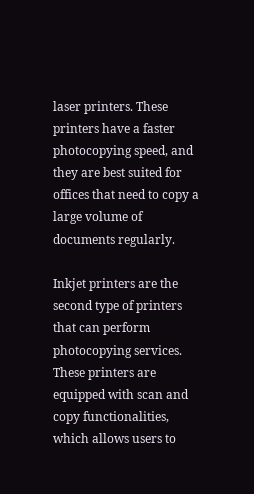laser printers. These printers have a faster photocopying speed, and they are best suited for offices that need to copy a large volume of documents regularly.

Inkjet printers are the second type of printers that can perform photocopying services. These printers are equipped with scan and copy functionalities, which allows users to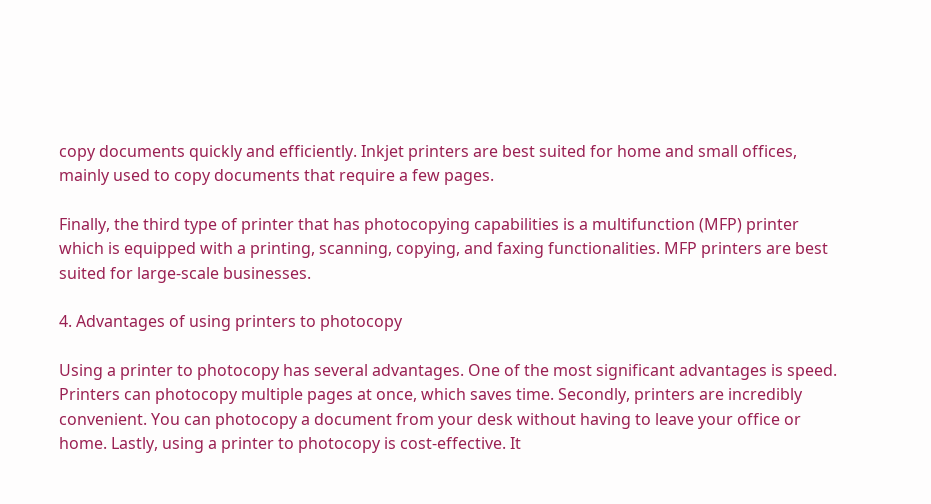copy documents quickly and efficiently. Inkjet printers are best suited for home and small offices, mainly used to copy documents that require a few pages.

Finally, the third type of printer that has photocopying capabilities is a multifunction (MFP) printer which is equipped with a printing, scanning, copying, and faxing functionalities. MFP printers are best suited for large-scale businesses.

4. Advantages of using printers to photocopy

Using a printer to photocopy has several advantages. One of the most significant advantages is speed. Printers can photocopy multiple pages at once, which saves time. Secondly, printers are incredibly convenient. You can photocopy a document from your desk without having to leave your office or home. Lastly, using a printer to photocopy is cost-effective. It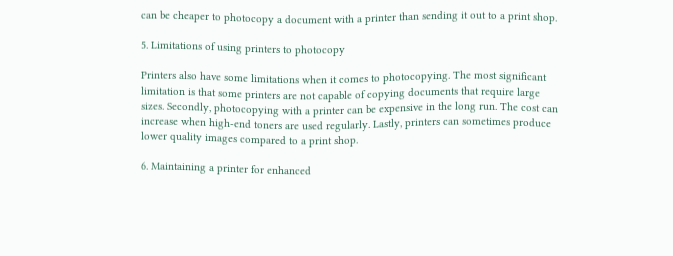can be cheaper to photocopy a document with a printer than sending it out to a print shop.

5. Limitations of using printers to photocopy

Printers also have some limitations when it comes to photocopying. The most significant limitation is that some printers are not capable of copying documents that require large sizes. Secondly, photocopying with a printer can be expensive in the long run. The cost can increase when high-end toners are used regularly. Lastly, printers can sometimes produce lower quality images compared to a print shop.

6. Maintaining a printer for enhanced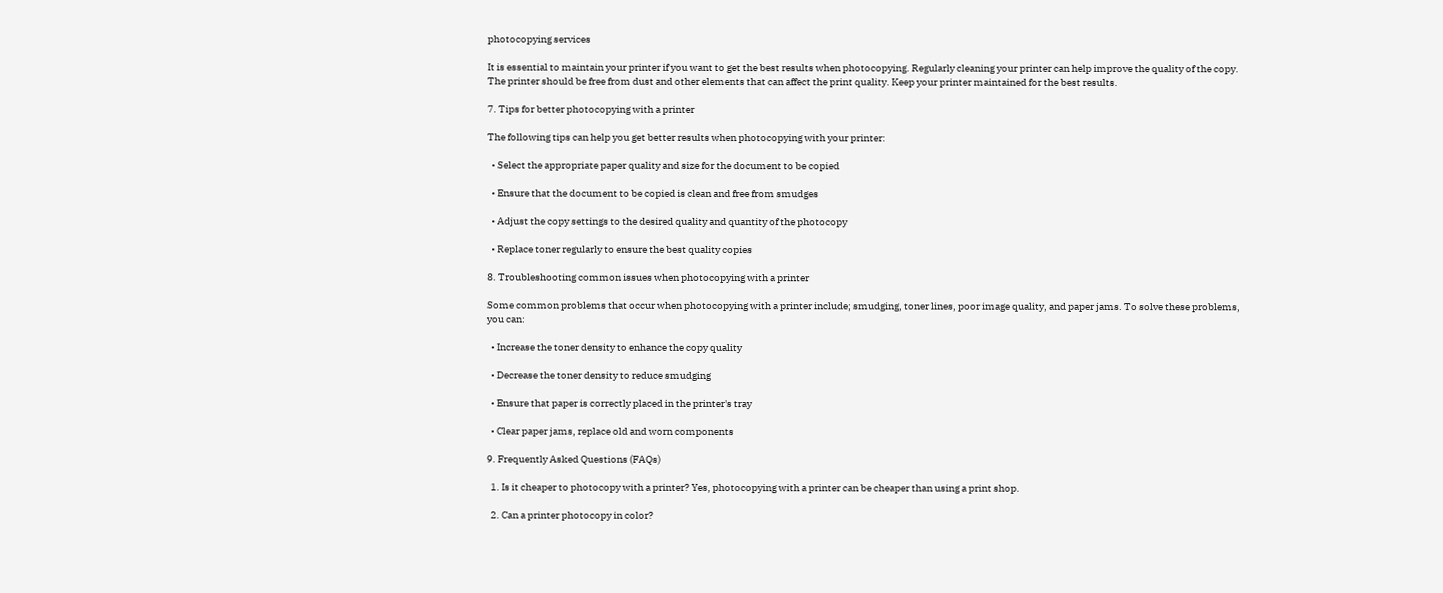photocopying services

It is essential to maintain your printer if you want to get the best results when photocopying. Regularly cleaning your printer can help improve the quality of the copy. The printer should be free from dust and other elements that can affect the print quality. Keep your printer maintained for the best results.

7. Tips for better photocopying with a printer

The following tips can help you get better results when photocopying with your printer:

  • Select the appropriate paper quality and size for the document to be copied

  • Ensure that the document to be copied is clean and free from smudges

  • Adjust the copy settings to the desired quality and quantity of the photocopy

  • Replace toner regularly to ensure the best quality copies

8. Troubleshooting common issues when photocopying with a printer

Some common problems that occur when photocopying with a printer include; smudging, toner lines, poor image quality, and paper jams. To solve these problems, you can:

  • Increase the toner density to enhance the copy quality

  • Decrease the toner density to reduce smudging

  • Ensure that paper is correctly placed in the printer's tray

  • Clear paper jams, replace old and worn components

9. Frequently Asked Questions (FAQs)

  1. Is it cheaper to photocopy with a printer? Yes, photocopying with a printer can be cheaper than using a print shop.

  2. Can a printer photocopy in color?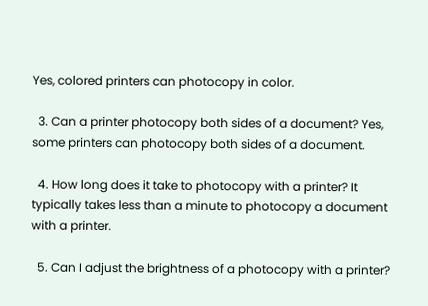Yes, colored printers can photocopy in color.

  3. Can a printer photocopy both sides of a document? Yes, some printers can photocopy both sides of a document.

  4. How long does it take to photocopy with a printer? It typically takes less than a minute to photocopy a document with a printer.

  5. Can I adjust the brightness of a photocopy with a printer?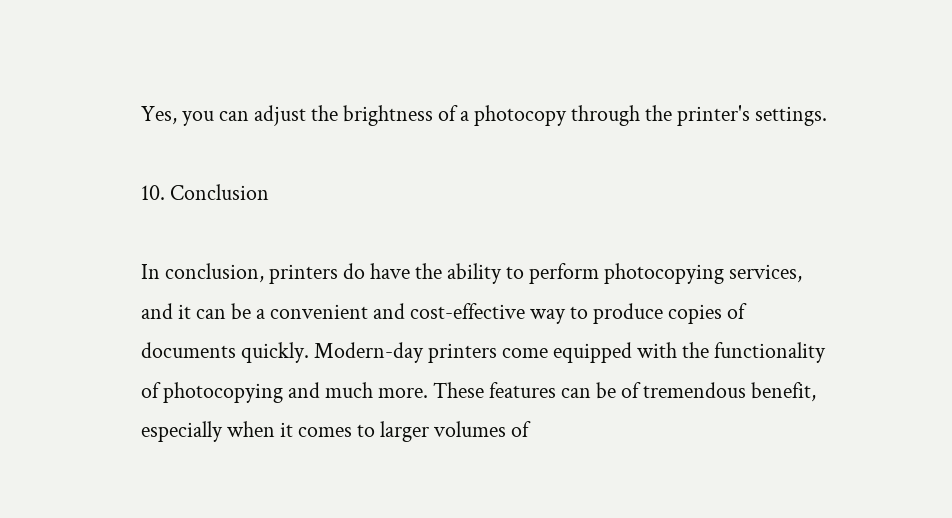Yes, you can adjust the brightness of a photocopy through the printer's settings.

10. Conclusion

In conclusion, printers do have the ability to perform photocopying services, and it can be a convenient and cost-effective way to produce copies of documents quickly. Modern-day printers come equipped with the functionality of photocopying and much more. These features can be of tremendous benefit, especially when it comes to larger volumes of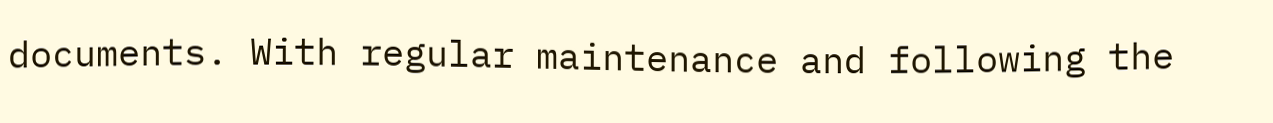documents. With regular maintenance and following the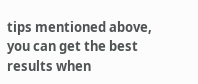tips mentioned above, you can get the best results when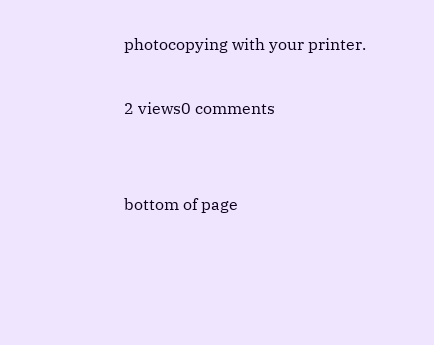photocopying with your printer.

2 views0 comments


bottom of page